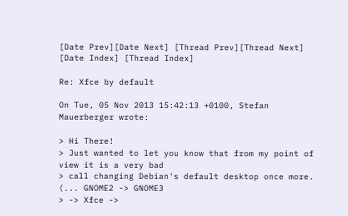[Date Prev][Date Next] [Thread Prev][Thread Next] [Date Index] [Thread Index]

Re: Xfce by default

On Tue, 05 Nov 2013 15:42:13 +0100, Stefan Mauerberger wrote:

> Hi There!
> Just wanted to let you know that from my point of view it is a very bad
> call changing Debian's default desktop once more. (... GNOME2 -> GNOME3
> -> Xfce ->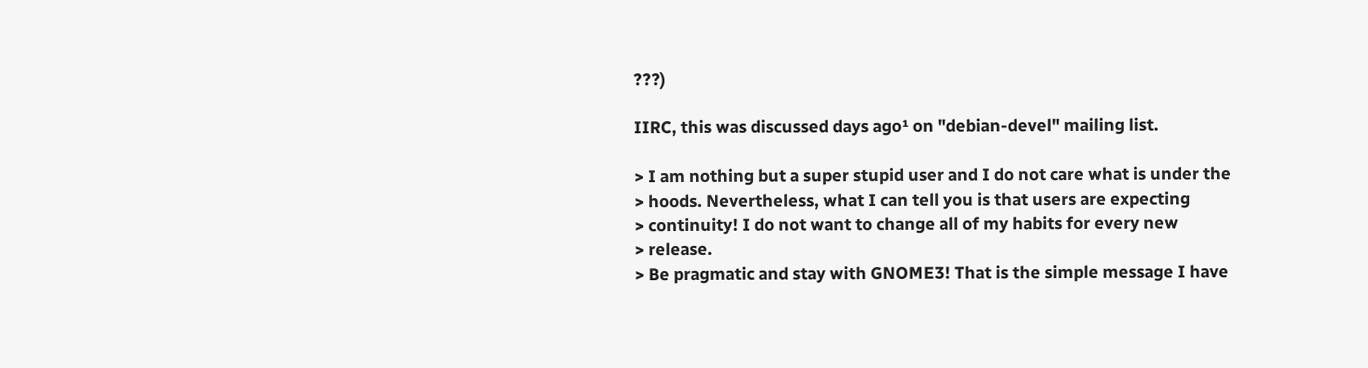???)

IIRC, this was discussed days ago¹ on "debian-devel" mailing list.

> I am nothing but a super stupid user and I do not care what is under the
> hoods. Nevertheless, what I can tell you is that users are expecting
> continuity! I do not want to change all of my habits for every new
> release.
> Be pragmatic and stay with GNOME3! That is the simple message I have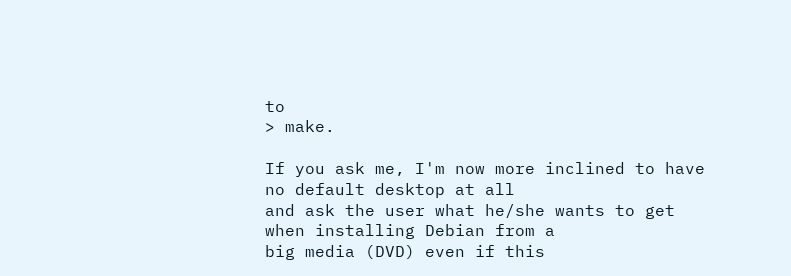to
> make.

If you ask me, I'm now more inclined to have no default desktop at all
and ask the user what he/she wants to get when installing Debian from a
big media (DVD) even if this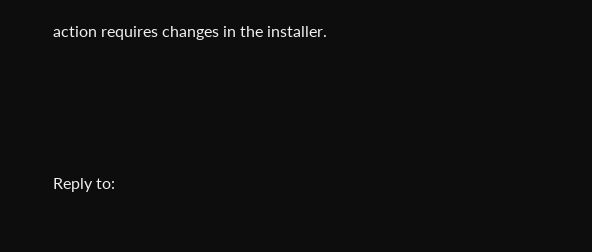action requires changes in the installer.




Reply to: